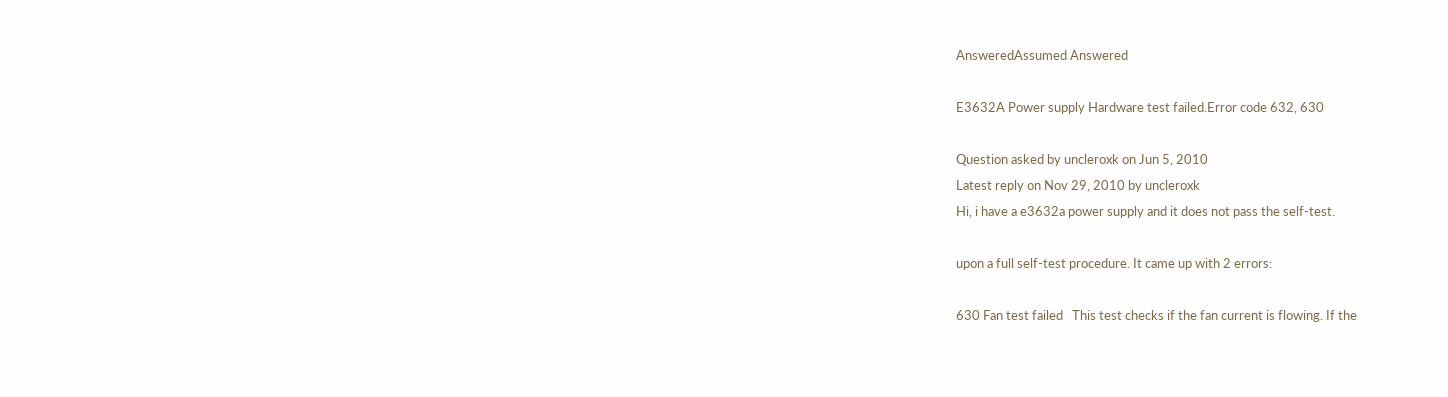AnsweredAssumed Answered

E3632A Power supply Hardware test failed.Error code 632, 630

Question asked by uncleroxk on Jun 5, 2010
Latest reply on Nov 29, 2010 by uncleroxk
Hi, i have a e3632a power supply and it does not pass the self-test.

upon a full self-test procedure. It came up with 2 errors:

630 Fan test failed   This test checks if the fan current is flowing. If the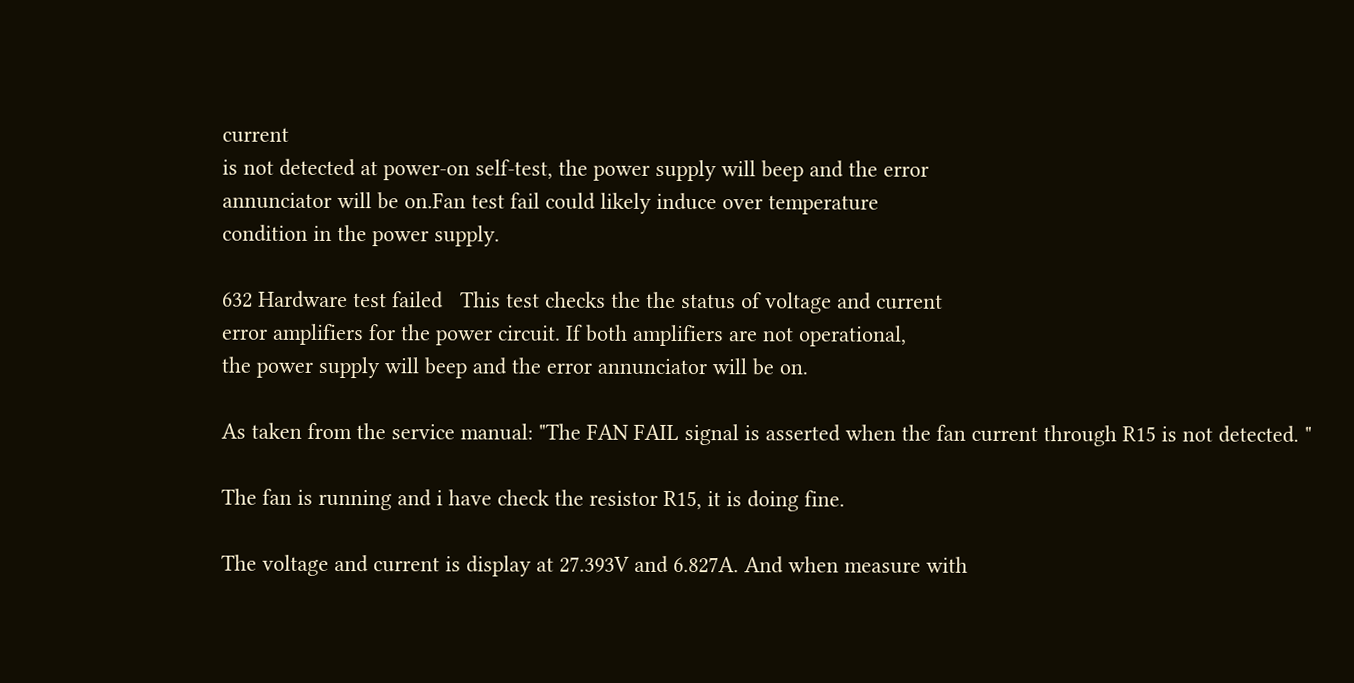current
is not detected at power-on self-test, the power supply will beep and the error
annunciator will be on.Fan test fail could likely induce over temperature
condition in the power supply.

632 Hardware test failed   This test checks the the status of voltage and current
error amplifiers for the power circuit. If both amplifiers are not operational,
the power supply will beep and the error annunciator will be on.

As taken from the service manual: "The FAN FAIL signal is asserted when the fan current through R15 is not detected. "

The fan is running and i have check the resistor R15, it is doing fine.

The voltage and current is display at 27.393V and 6.827A. And when measure with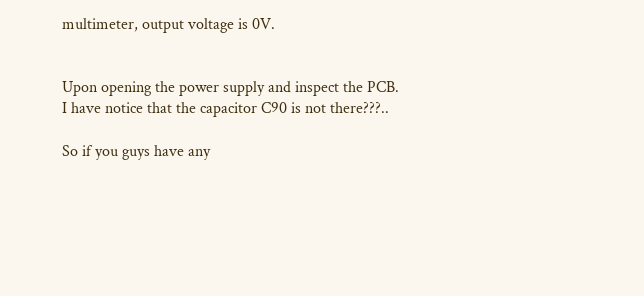multimeter, output voltage is 0V.


Upon opening the power supply and inspect the PCB. I have notice that the capacitor C90 is not there???..

So if you guys have any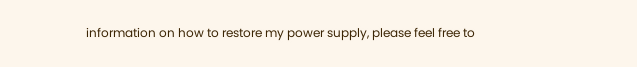information on how to restore my power supply, please feel free to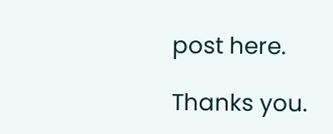post here.

Thanks you.